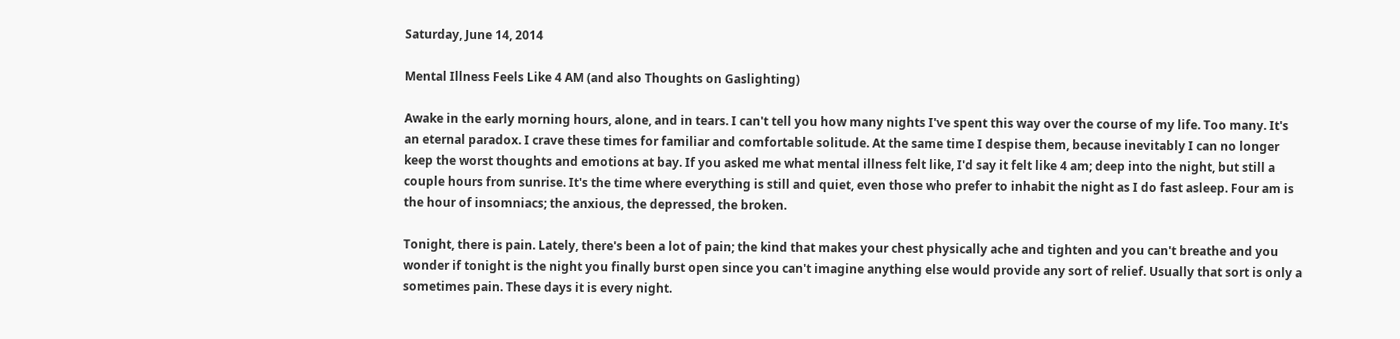Saturday, June 14, 2014

Mental Illness Feels Like 4 AM (and also Thoughts on Gaslighting)

Awake in the early morning hours, alone, and in tears. I can't tell you how many nights I've spent this way over the course of my life. Too many. It's an eternal paradox. I crave these times for familiar and comfortable solitude. At the same time I despise them, because inevitably I can no longer keep the worst thoughts and emotions at bay. If you asked me what mental illness felt like, I'd say it felt like 4 am; deep into the night, but still a couple hours from sunrise. It's the time where everything is still and quiet, even those who prefer to inhabit the night as I do fast asleep. Four am is the hour of insomniacs; the anxious, the depressed, the broken.

Tonight, there is pain. Lately, there's been a lot of pain; the kind that makes your chest physically ache and tighten and you can't breathe and you wonder if tonight is the night you finally burst open since you can't imagine anything else would provide any sort of relief. Usually that sort is only a sometimes pain. These days it is every night.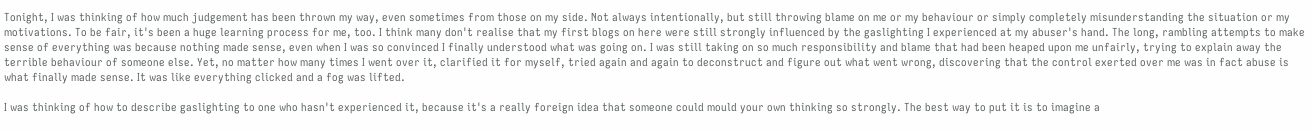Tonight, I was thinking of how much judgement has been thrown my way, even sometimes from those on my side. Not always intentionally, but still throwing blame on me or my behaviour or simply completely misunderstanding the situation or my motivations. To be fair, it's been a huge learning process for me, too. I think many don't realise that my first blogs on here were still strongly influenced by the gaslighting I experienced at my abuser's hand. The long, rambling attempts to make sense of everything was because nothing made sense, even when I was so convinced I finally understood what was going on. I was still taking on so much responsibility and blame that had been heaped upon me unfairly, trying to explain away the terrible behaviour of someone else. Yet, no matter how many times I went over it, clarified it for myself, tried again and again to deconstruct and figure out what went wrong, discovering that the control exerted over me was in fact abuse is what finally made sense. It was like everything clicked and a fog was lifted.

I was thinking of how to describe gaslighting to one who hasn't experienced it, because it's a really foreign idea that someone could mould your own thinking so strongly. The best way to put it is to imagine a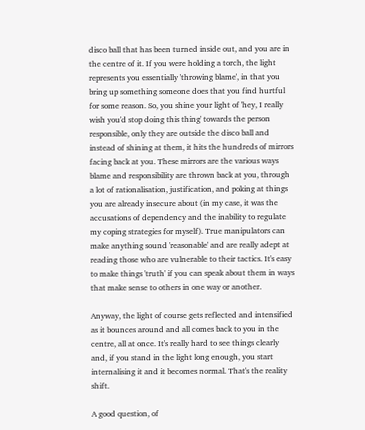disco ball that has been turned inside out, and you are in the centre of it. If you were holding a torch, the light represents you essentially 'throwing blame', in that you bring up something someone does that you find hurtful for some reason. So, you shine your light of 'hey, I really wish you'd stop doing this thing' towards the person responsible, only they are outside the disco ball and instead of shining at them, it hits the hundreds of mirrors facing back at you. These mirrors are the various ways blame and responsibility are thrown back at you, through a lot of rationalisation, justification, and poking at things you are already insecure about (in my case, it was the accusations of dependency and the inability to regulate my coping strategies for myself). True manipulators can make anything sound 'reasonable' and are really adept at reading those who are vulnerable to their tactics. It's easy to make things 'truth' if you can speak about them in ways that make sense to others in one way or another.

Anyway, the light of course gets reflected and intensified as it bounces around and all comes back to you in the centre, all at once. It's really hard to see things clearly and, if you stand in the light long enough, you start internalising it and it becomes normal. That's the reality shift.

A good question, of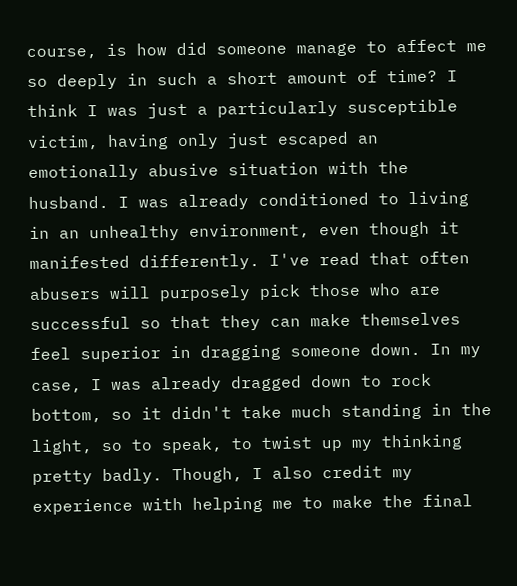course, is how did someone manage to affect me so deeply in such a short amount of time? I think I was just a particularly susceptible victim, having only just escaped an emotionally abusive situation with the husband. I was already conditioned to living in an unhealthy environment, even though it manifested differently. I've read that often abusers will purposely pick those who are successful so that they can make themselves feel superior in dragging someone down. In my case, I was already dragged down to rock bottom, so it didn't take much standing in the light, so to speak, to twist up my thinking pretty badly. Though, I also credit my experience with helping me to make the final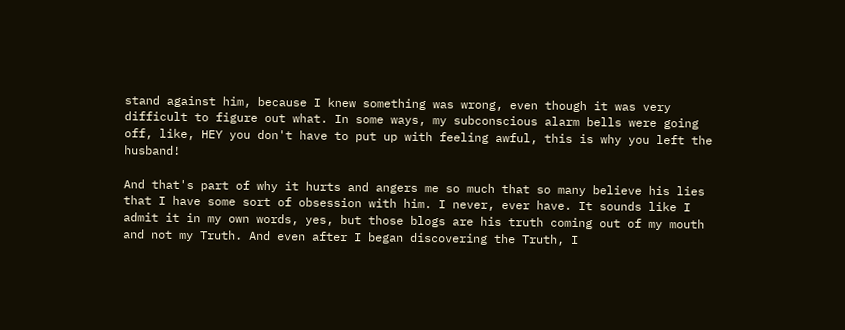stand against him, because I knew something was wrong, even though it was very difficult to figure out what. In some ways, my subconscious alarm bells were going off, like, HEY you don't have to put up with feeling awful, this is why you left the husband!

And that's part of why it hurts and angers me so much that so many believe his lies that I have some sort of obsession with him. I never, ever have. It sounds like I admit it in my own words, yes, but those blogs are his truth coming out of my mouth and not my Truth. And even after I began discovering the Truth, I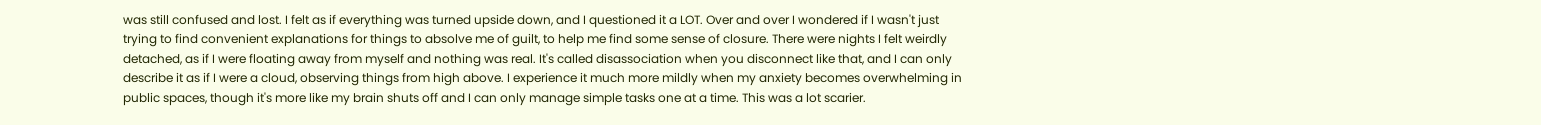was still confused and lost. I felt as if everything was turned upside down, and I questioned it a LOT. Over and over I wondered if I wasn't just trying to find convenient explanations for things to absolve me of guilt, to help me find some sense of closure. There were nights I felt weirdly detached, as if I were floating away from myself and nothing was real. It's called disassociation when you disconnect like that, and I can only describe it as if I were a cloud, observing things from high above. I experience it much more mildly when my anxiety becomes overwhelming in public spaces, though it's more like my brain shuts off and I can only manage simple tasks one at a time. This was a lot scarier.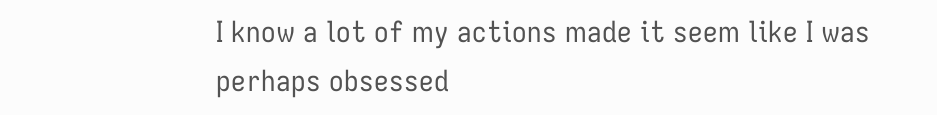I know a lot of my actions made it seem like I was perhaps obsessed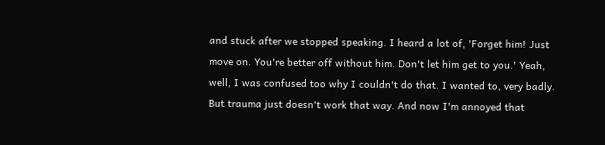and stuck after we stopped speaking. I heard a lot of, 'Forget him! Just move on. You're better off without him. Don't let him get to you.' Yeah, well, I was confused too why I couldn't do that. I wanted to, very badly. But trauma just doesn't work that way. And now I'm annoyed that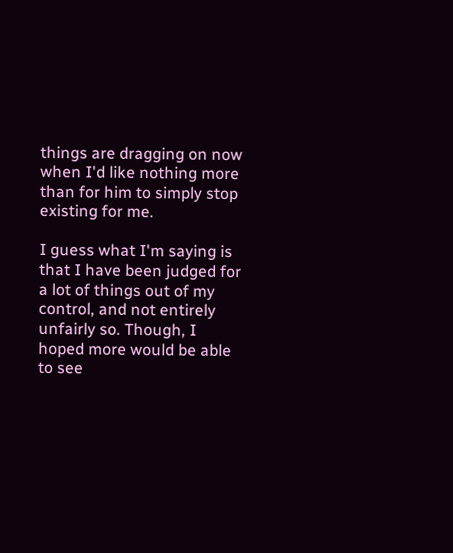things are dragging on now when I'd like nothing more than for him to simply stop existing for me.

I guess what I'm saying is that I have been judged for a lot of things out of my control, and not entirely unfairly so. Though, I hoped more would be able to see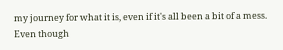my journey for what it is, even if it's all been a bit of a mess. Even though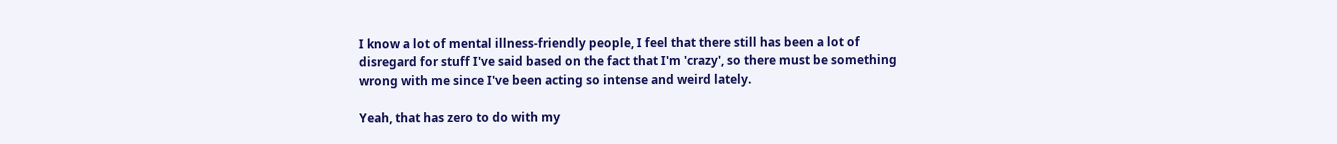I know a lot of mental illness-friendly people, I feel that there still has been a lot of disregard for stuff I've said based on the fact that I'm 'crazy', so there must be something wrong with me since I've been acting so intense and weird lately.

Yeah, that has zero to do with my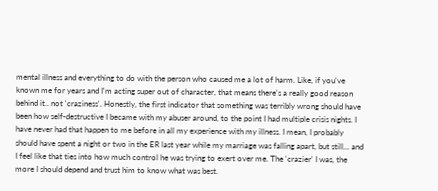mental illness and everything to do with the person who caused me a lot of harm. Like, if you've known me for years and I'm acting super out of character, that means there's a really good reason behind it.. not 'craziness'. Honestly, the first indicator that something was terribly wrong should have been how self-destructive I became with my abuser around, to the point I had multiple crisis nights. I have never had that happen to me before in all my experience with my illness. I mean, I probably should have spent a night or two in the ER last year while my marriage was falling apart, but still... and I feel like that ties into how much control he was trying to exert over me. The 'crazier' I was, the more I should depend and trust him to know what was best.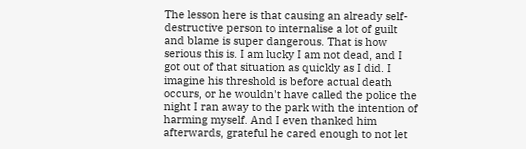The lesson here is that causing an already self-destructive person to internalise a lot of guilt and blame is super dangerous. That is how serious this is. I am lucky I am not dead, and I got out of that situation as quickly as I did. I imagine his threshold is before actual death occurs, or he wouldn't have called the police the night I ran away to the park with the intention of harming myself. And I even thanked him afterwards, grateful he cared enough to not let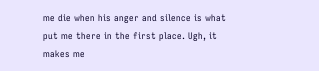me die when his anger and silence is what put me there in the first place. Ugh, it makes me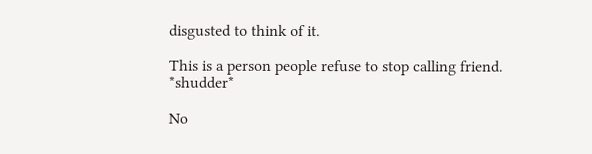disgusted to think of it.

This is a person people refuse to stop calling friend. *shudder*

No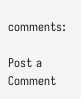comments:

Post a Comment